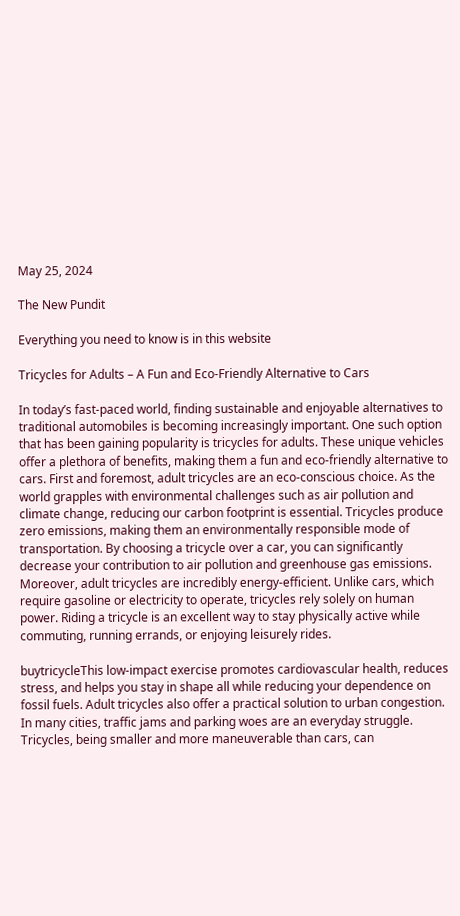May 25, 2024

The New Pundit

Everything you need to know is in this website

Tricycles for Adults – A Fun and Eco-Friendly Alternative to Cars

In today’s fast-paced world, finding sustainable and enjoyable alternatives to traditional automobiles is becoming increasingly important. One such option that has been gaining popularity is tricycles for adults. These unique vehicles offer a plethora of benefits, making them a fun and eco-friendly alternative to cars. First and foremost, adult tricycles are an eco-conscious choice. As the world grapples with environmental challenges such as air pollution and climate change, reducing our carbon footprint is essential. Tricycles produce zero emissions, making them an environmentally responsible mode of transportation. By choosing a tricycle over a car, you can significantly decrease your contribution to air pollution and greenhouse gas emissions. Moreover, adult tricycles are incredibly energy-efficient. Unlike cars, which require gasoline or electricity to operate, tricycles rely solely on human power. Riding a tricycle is an excellent way to stay physically active while commuting, running errands, or enjoying leisurely rides.

buytricycleThis low-impact exercise promotes cardiovascular health, reduces stress, and helps you stay in shape all while reducing your dependence on fossil fuels. Adult tricycles also offer a practical solution to urban congestion. In many cities, traffic jams and parking woes are an everyday struggle. Tricycles, being smaller and more maneuverable than cars, can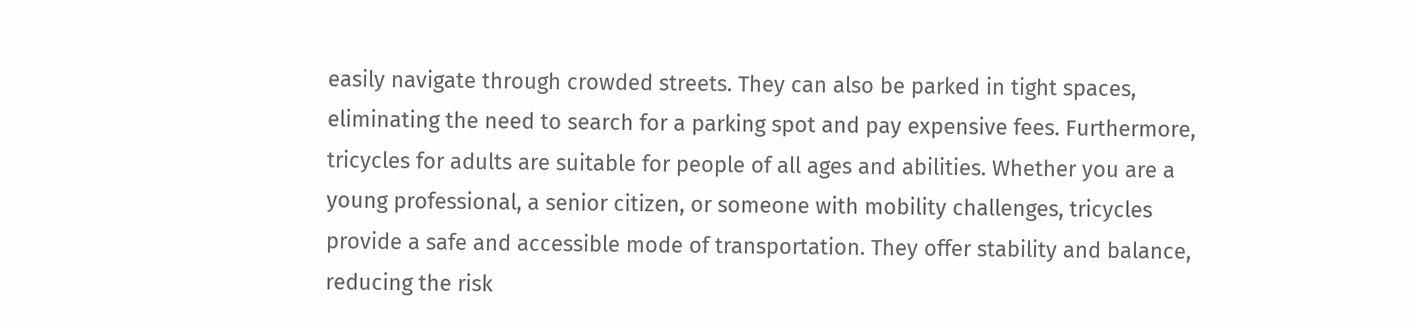easily navigate through crowded streets. They can also be parked in tight spaces, eliminating the need to search for a parking spot and pay expensive fees. Furthermore, tricycles for adults are suitable for people of all ages and abilities. Whether you are a young professional, a senior citizen, or someone with mobility challenges, tricycles provide a safe and accessible mode of transportation. They offer stability and balance, reducing the risk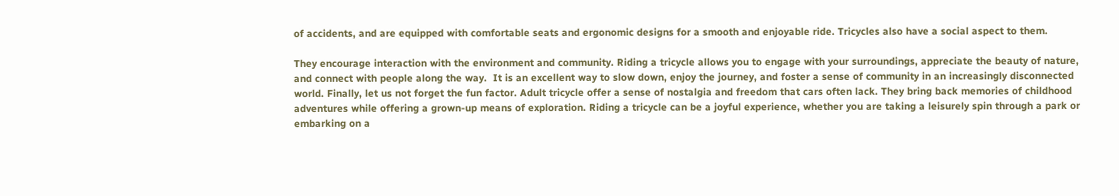of accidents, and are equipped with comfortable seats and ergonomic designs for a smooth and enjoyable ride. Tricycles also have a social aspect to them.

They encourage interaction with the environment and community. Riding a tricycle allows you to engage with your surroundings, appreciate the beauty of nature, and connect with people along the way.  It is an excellent way to slow down, enjoy the journey, and foster a sense of community in an increasingly disconnected world. Finally, let us not forget the fun factor. Adult tricycle offer a sense of nostalgia and freedom that cars often lack. They bring back memories of childhood adventures while offering a grown-up means of exploration. Riding a tricycle can be a joyful experience, whether you are taking a leisurely spin through a park or embarking on a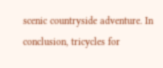scenic countryside adventure. In conclusion, tricycles for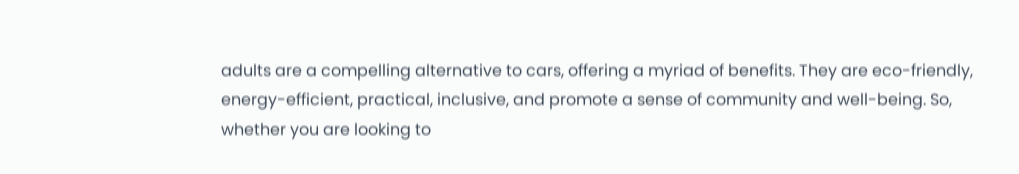adults are a compelling alternative to cars, offering a myriad of benefits. They are eco-friendly, energy-efficient, practical, inclusive, and promote a sense of community and well-being. So, whether you are looking to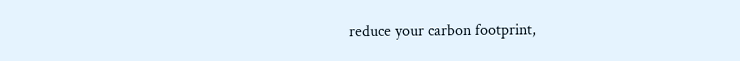reduce your carbon footprint,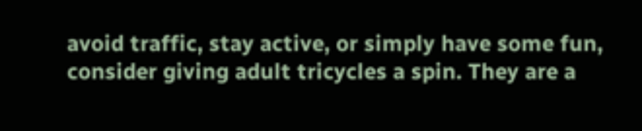avoid traffic, stay active, or simply have some fun, consider giving adult tricycles a spin. They are a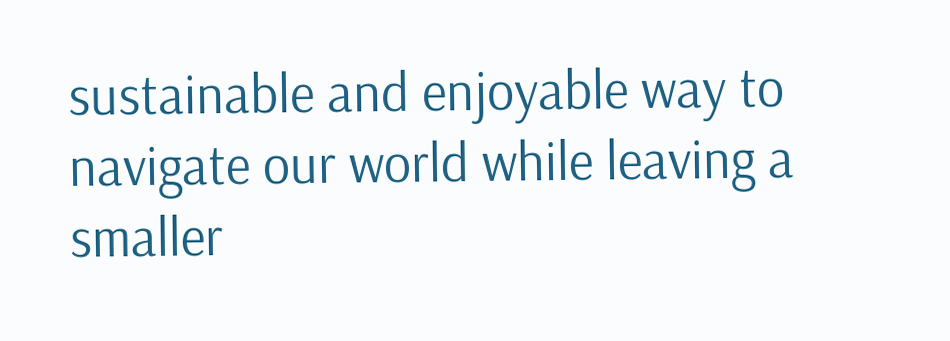sustainable and enjoyable way to navigate our world while leaving a smaller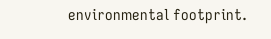environmental footprint.